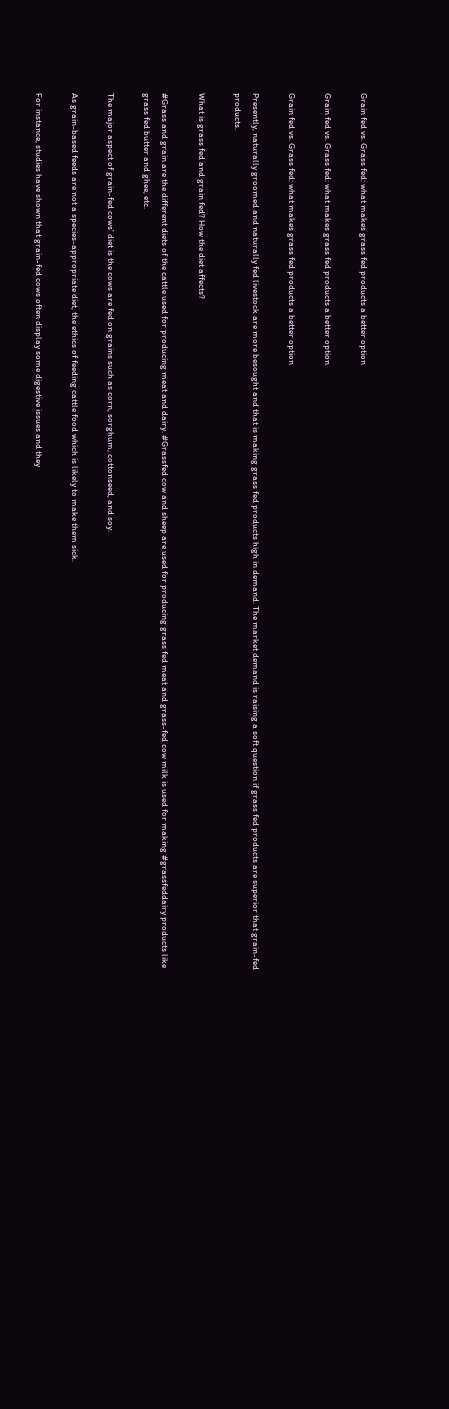Grain fed vs. Grass fed: what makes grass fed products a better option

Grain fed vs. Grass fed: what makes grass fed products a better option

Grain fed vs. Grass fed: what makes grass fed products a better option

Presently, naturally groomed and naturally fed livestock are more besought and that is making grass fed products high in demand. The market demand is raising a soft question if grass fed products are superior that grain-fed products.

What is grass fed and grain fed? How the diet affects?

#Grass and grain are the different diets of the cattle used for producing meat and dairy. #Grassfed cow and sheep are used for producing grass fed meat and grass-fed cow milk is used for making #grassfeddairy products like grass fed butter and ghee, etc.

The major aspect of grain-fed cows’ diet is the cows are fed on grains such as corn, sorghum, cottonseed, and soy.

As grain-based feeds are not a species-appropriate diet, the ethics of feeding cattle food which is likely to make them sick.

For instance, studies have shown that grain-fed cows often display some digestive issues and they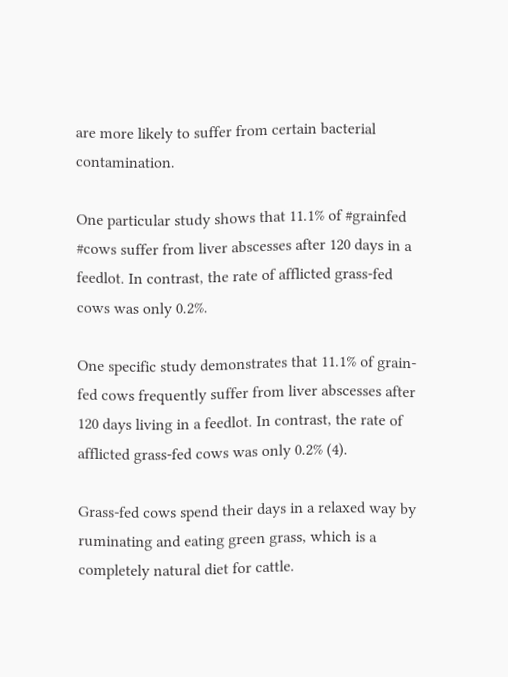are more likely to suffer from certain bacterial contamination.

One particular study shows that 11.1% of #grainfed #cows suffer from liver abscesses after 120 days in a feedlot. In contrast, the rate of afflicted grass-fed cows was only 0.2%.

One specific study demonstrates that 11.1% of grain-fed cows frequently suffer from liver abscesses after 120 days living in a feedlot. In contrast, the rate of afflicted grass-fed cows was only 0.2% (4).

Grass-fed cows spend their days in a relaxed way by ruminating and eating green grass, which is a completely natural diet for cattle.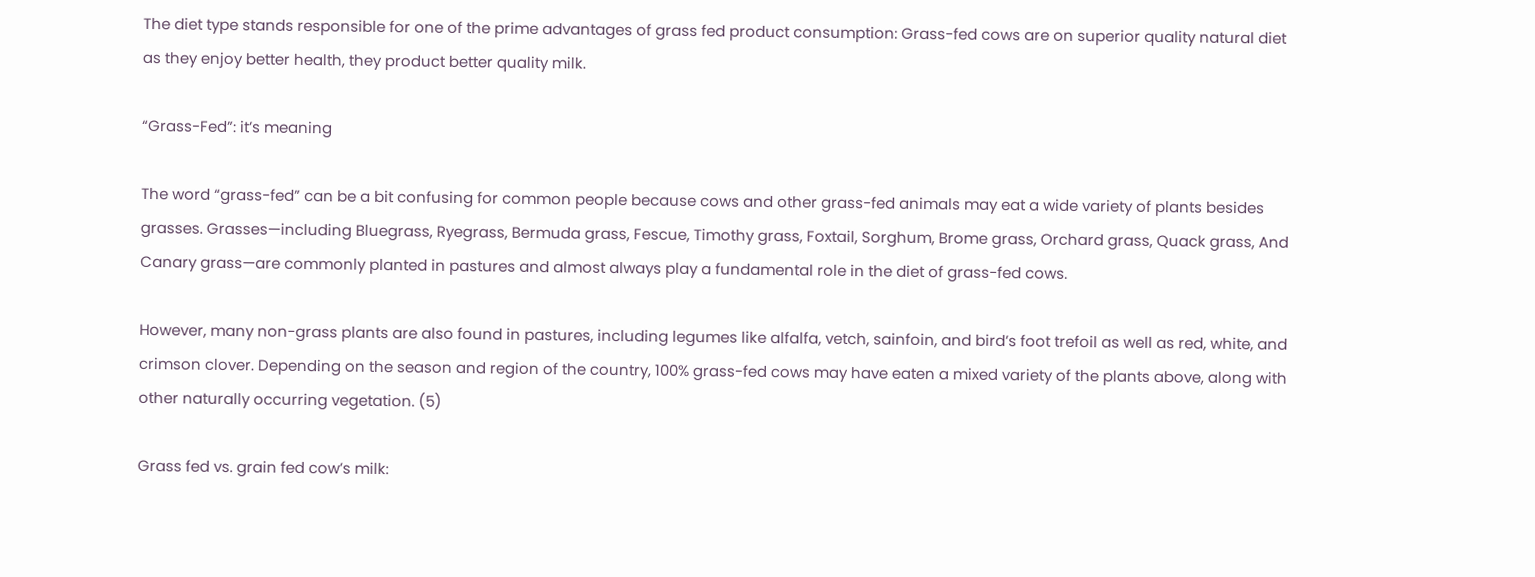The diet type stands responsible for one of the prime advantages of grass fed product consumption: Grass-fed cows are on superior quality natural diet as they enjoy better health, they product better quality milk.

“Grass-Fed”: it’s meaning

The word “grass-fed” can be a bit confusing for common people because cows and other grass-fed animals may eat a wide variety of plants besides grasses. Grasses—including Bluegrass, Ryegrass, Bermuda grass, Fescue, Timothy grass, Foxtail, Sorghum, Brome grass, Orchard grass, Quack grass, And Canary grass—are commonly planted in pastures and almost always play a fundamental role in the diet of grass-fed cows.

However, many non-grass plants are also found in pastures, including legumes like alfalfa, vetch, sainfoin, and bird’s foot trefoil as well as red, white, and crimson clover. Depending on the season and region of the country, 100% grass-fed cows may have eaten a mixed variety of the plants above, along with other naturally occurring vegetation. (5)

Grass fed vs. grain fed cow’s milk: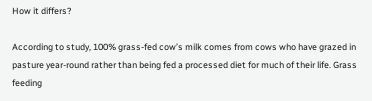How it differs?

According to study, 100% grass-fed cow’s milk comes from cows who have grazed in pasture year-round rather than being fed a processed diet for much of their life. Grass feeding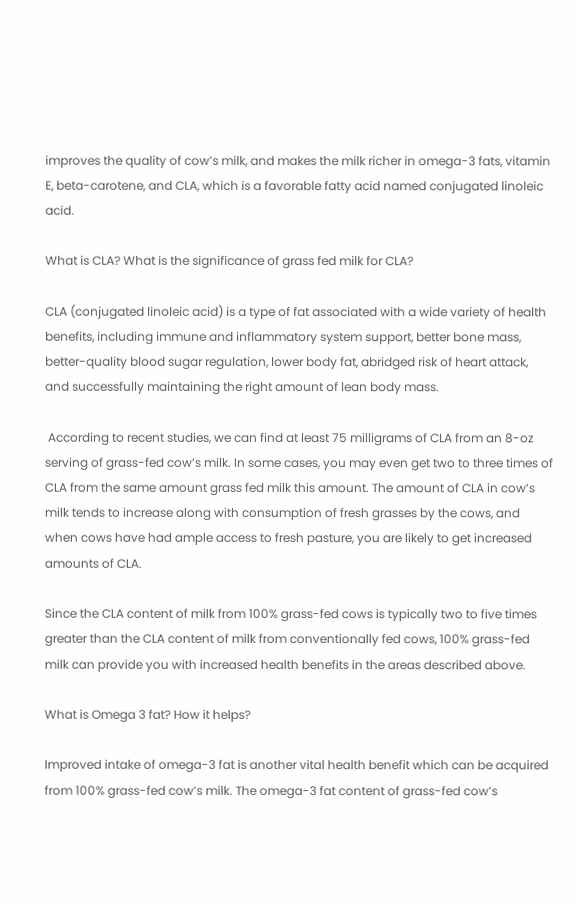improves the quality of cow’s milk, and makes the milk richer in omega-3 fats, vitamin E, beta-carotene, and CLA, which is a favorable fatty acid named conjugated linoleic acid.

What is CLA? What is the significance of grass fed milk for CLA?

CLA (conjugated linoleic acid) is a type of fat associated with a wide variety of health benefits, including immune and inflammatory system support, better bone mass, better-quality blood sugar regulation, lower body fat, abridged risk of heart attack, and successfully maintaining the right amount of lean body mass.

 According to recent studies, we can find at least 75 milligrams of CLA from an 8-oz serving of grass-fed cow’s milk. In some cases, you may even get two to three times of CLA from the same amount grass fed milk this amount. The amount of CLA in cow’s milk tends to increase along with consumption of fresh grasses by the cows, and when cows have had ample access to fresh pasture, you are likely to get increased amounts of CLA.

Since the CLA content of milk from 100% grass-fed cows is typically two to five times greater than the CLA content of milk from conventionally fed cows, 100% grass-fed milk can provide you with increased health benefits in the areas described above.

What is Omega 3 fat? How it helps?

Improved intake of omega-3 fat is another vital health benefit which can be acquired from 100% grass-fed cow’s milk. The omega-3 fat content of grass-fed cow’s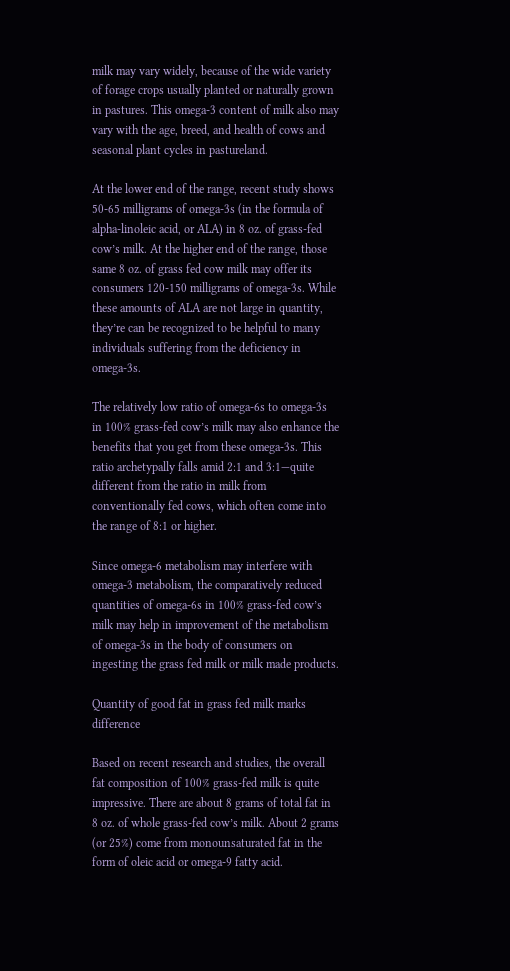milk may vary widely, because of the wide variety of forage crops usually planted or naturally grown in pastures. This omega-3 content of milk also may vary with the age, breed, and health of cows and seasonal plant cycles in pastureland.

At the lower end of the range, recent study shows 50-65 milligrams of omega-3s (in the formula of alpha-linoleic acid, or ALA) in 8 oz. of grass-fed cow’s milk. At the higher end of the range, those same 8 oz. of grass fed cow milk may offer its consumers 120-150 milligrams of omega-3s. While these amounts of ALA are not large in quantity, they’re can be recognized to be helpful to many individuals suffering from the deficiency in omega-3s.

The relatively low ratio of omega-6s to omega-3s in 100% grass-fed cow’s milk may also enhance the benefits that you get from these omega-3s. This ratio archetypally falls amid 2:1 and 3:1—quite different from the ratio in milk from conventionally fed cows, which often come into the range of 8:1 or higher.

Since omega-6 metabolism may interfere with omega-3 metabolism, the comparatively reduced quantities of omega-6s in 100% grass-fed cow’s milk may help in improvement of the metabolism of omega-3s in the body of consumers on ingesting the grass fed milk or milk made products.

Quantity of good fat in grass fed milk marks difference

Based on recent research and studies, the overall fat composition of 100% grass-fed milk is quite impressive. There are about 8 grams of total fat in 8 oz. of whole grass-fed cow’s milk. About 2 grams (or 25%) come from monounsaturated fat in the form of oleic acid or omega-9 fatty acid.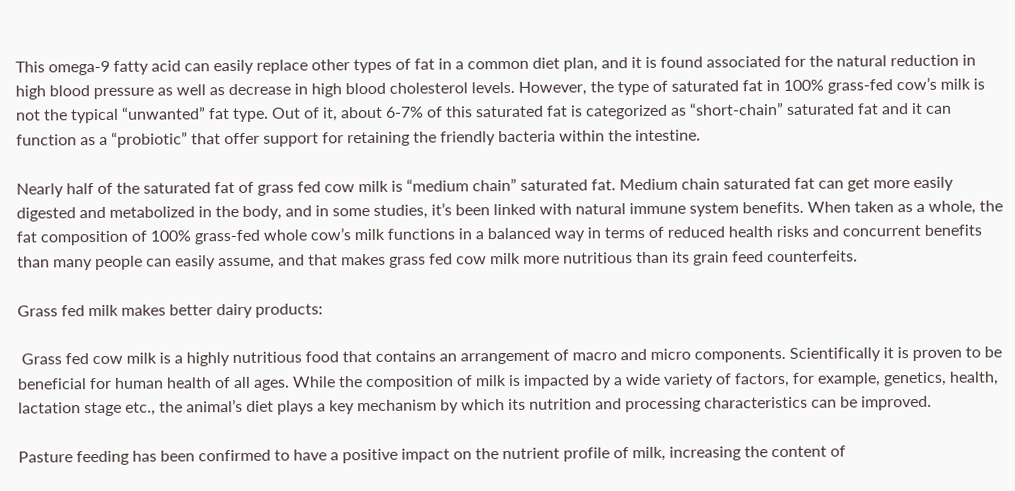This omega-9 fatty acid can easily replace other types of fat in a common diet plan, and it is found associated for the natural reduction in high blood pressure as well as decrease in high blood cholesterol levels. However, the type of saturated fat in 100% grass-fed cow’s milk is not the typical “unwanted” fat type. Out of it, about 6-7% of this saturated fat is categorized as “short-chain” saturated fat and it can function as a “probiotic” that offer support for retaining the friendly bacteria within the intestine.

Nearly half of the saturated fat of grass fed cow milk is “medium chain” saturated fat. Medium chain saturated fat can get more easily digested and metabolized in the body, and in some studies, it’s been linked with natural immune system benefits. When taken as a whole, the fat composition of 100% grass-fed whole cow’s milk functions in a balanced way in terms of reduced health risks and concurrent benefits than many people can easily assume, and that makes grass fed cow milk more nutritious than its grain feed counterfeits.

Grass fed milk makes better dairy products:

 Grass fed cow milk is a highly nutritious food that contains an arrangement of macro and micro components. Scientifically it is proven to be beneficial for human health of all ages. While the composition of milk is impacted by a wide variety of factors, for example, genetics, health, lactation stage etc., the animal’s diet plays a key mechanism by which its nutrition and processing characteristics can be improved.

Pasture feeding has been confirmed to have a positive impact on the nutrient profile of milk, increasing the content of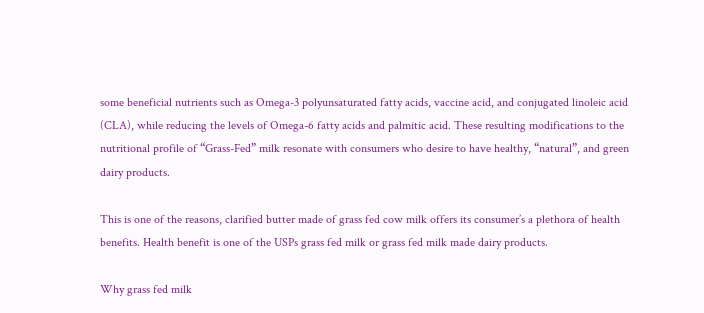some beneficial nutrients such as Omega-3 polyunsaturated fatty acids, vaccine acid, and conjugated linoleic acid (CLA), while reducing the levels of Omega-6 fatty acids and palmitic acid. These resulting modifications to the nutritional profile of “Grass-Fed” milk resonate with consumers who desire to have healthy, “natural”, and green dairy products.

This is one of the reasons, clarified butter made of grass fed cow milk offers its consumer’s a plethora of health benefits. Health benefit is one of the USPs grass fed milk or grass fed milk made dairy products.

Why grass fed milk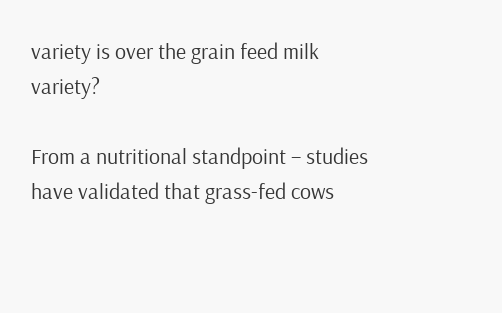variety is over the grain feed milk variety?

From a nutritional standpoint – studies have validated that grass-fed cows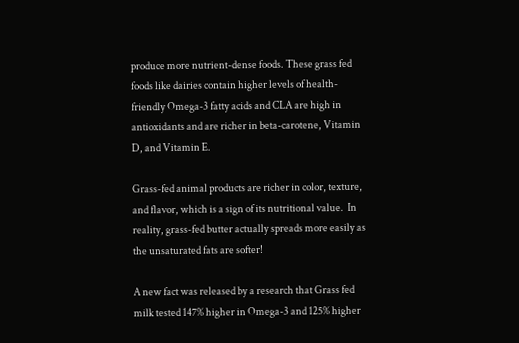produce more nutrient-dense foods. These grass fed foods like dairies contain higher levels of health-friendly Omega-3 fatty acids and CLA are high in antioxidants and are richer in beta-carotene, Vitamin D, and Vitamin E.

Grass-fed animal products are richer in color, texture, and flavor, which is a sign of its nutritional value.  In reality, grass-fed butter actually spreads more easily as the unsaturated fats are softer!

A new fact was released by a research that Grass fed milk tested 147% higher in Omega-3 and 125% higher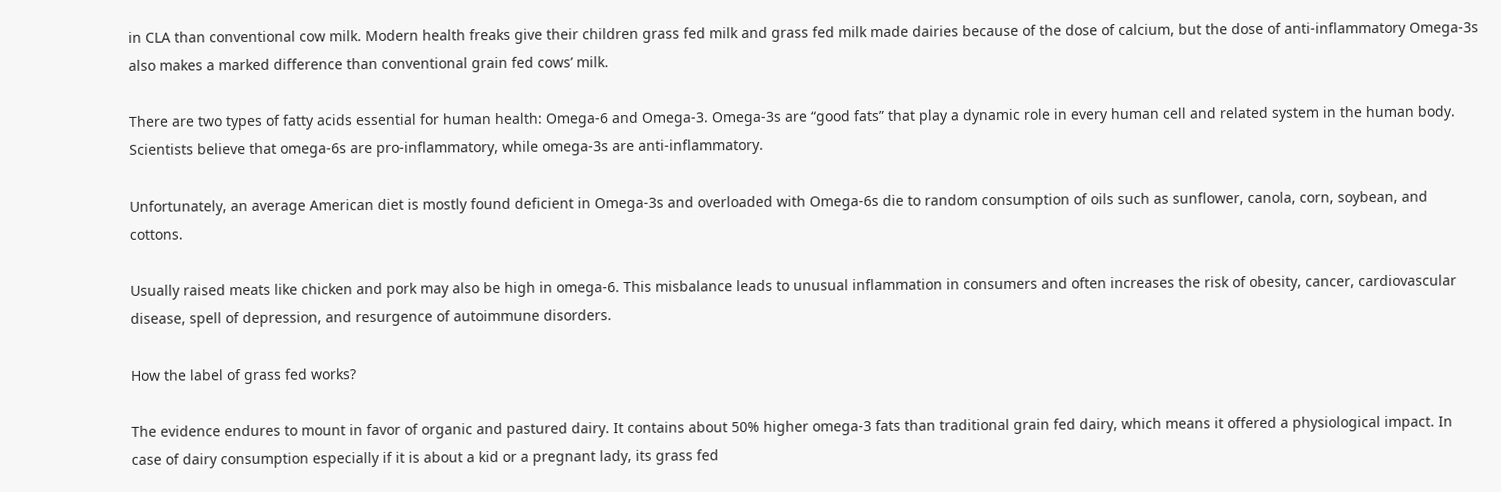in CLA than conventional cow milk. Modern health freaks give their children grass fed milk and grass fed milk made dairies because of the dose of calcium, but the dose of anti-inflammatory Omega-3s also makes a marked difference than conventional grain fed cows’ milk.

There are two types of fatty acids essential for human health: Omega-6 and Omega-3. Omega-3s are “good fats” that play a dynamic role in every human cell and related system in the human body. Scientists believe that omega-6s are pro-inflammatory, while omega-3s are anti-inflammatory.

Unfortunately, an average American diet is mostly found deficient in Omega-3s and overloaded with Omega-6s die to random consumption of oils such as sunflower, canola, corn, soybean, and cottons.

Usually raised meats like chicken and pork may also be high in omega-6. This misbalance leads to unusual inflammation in consumers and often increases the risk of obesity, cancer, cardiovascular disease, spell of depression, and resurgence of autoimmune disorders.

How the label of grass fed works?

The evidence endures to mount in favor of organic and pastured dairy. It contains about 50% higher omega-3 fats than traditional grain fed dairy, which means it offered a physiological impact. In case of dairy consumption especially if it is about a kid or a pregnant lady, its grass fed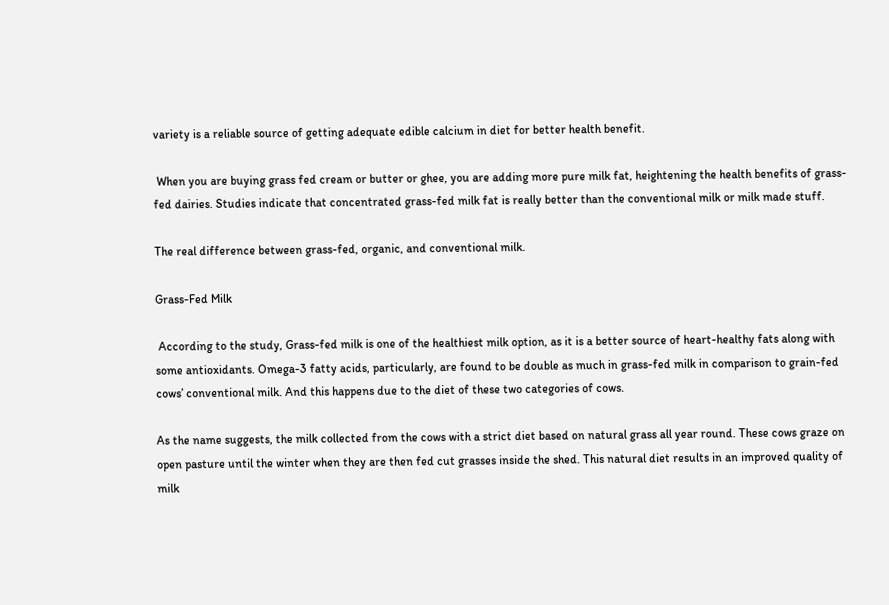variety is a reliable source of getting adequate edible calcium in diet for better health benefit.

 When you are buying grass fed cream or butter or ghee, you are adding more pure milk fat, heightening the health benefits of grass-fed dairies. Studies indicate that concentrated grass-fed milk fat is really better than the conventional milk or milk made stuff.

The real difference between grass-fed, organic, and conventional milk.

Grass-Fed Milk

 According to the study, Grass-fed milk is one of the healthiest milk option, as it is a better source of heart-healthy fats along with some antioxidants. Omega-3 fatty acids, particularly, are found to be double as much in grass-fed milk in comparison to grain-fed cows’ conventional milk. And this happens due to the diet of these two categories of cows.

As the name suggests, the milk collected from the cows with a strict diet based on natural grass all year round. These cows graze on open pasture until the winter when they are then fed cut grasses inside the shed. This natural diet results in an improved quality of milk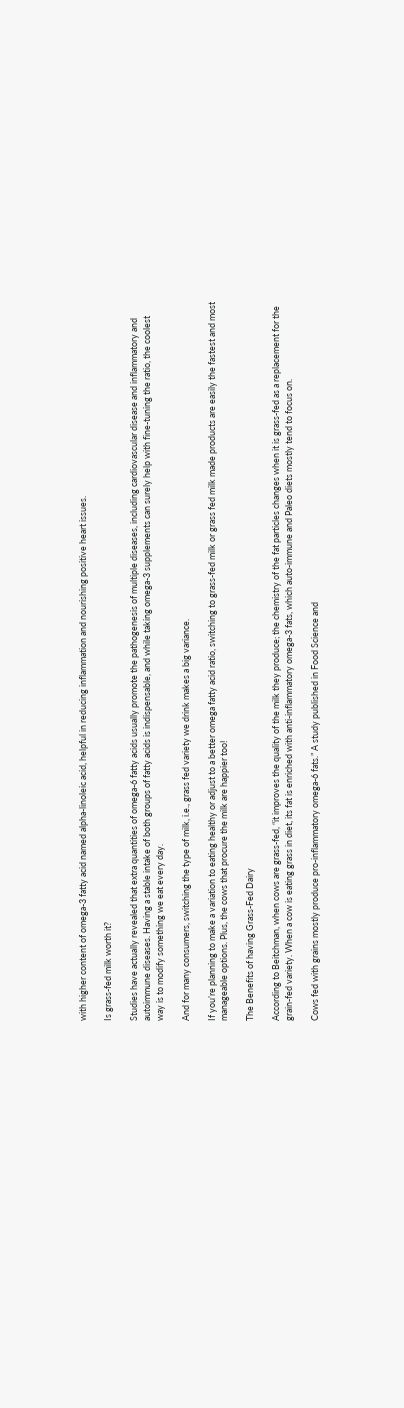with higher content of omega-3 fatty acid named alpha-linoleic acid, helpful in reducing inflammation and nourishing positive heart issues.

Is grass-fed milk worth it?

Studies have actually revealed that extra quantities of omega-6 fatty acids usually promote the pathogenesis of multiple diseases, including cardiovascular disease and inflammatory and autoimmune diseases. Having a stable intake of both groups of fatty acids is indispensable, and while taking omega-3 supplements can surely help with fine-tuning the ratio, the coolest way is to modify something we eat every day.

And for many consumers, switching the type of milk, i.e., grass fed variety we drink makes a big variance.

If you’re planning to make a variation to eating healthy or adjust to a better omega fatty acid ratio, switching to grass-fed milk or grass fed milk made products are easily the fastest and most manageable options. Plus, the cows that procure the milk are happier too!

The Benefits of having Grass-Fed Dairy

According to Beitchman, when cows are grass-fed, “it improves the quality of the milk they produce; the chemistry of the fat particles changes when it is grass-fed as a replacement for the grain-fed variety. When a cow is eating grass in diet, its fat is enriched with anti-inflammatory omega-3 fats, which auto-immune and Paleo diets mostly tend to focus on.

Cows fed with grains mostly produce pro-inflammatory omega-6 fats.” A study published in Food Science and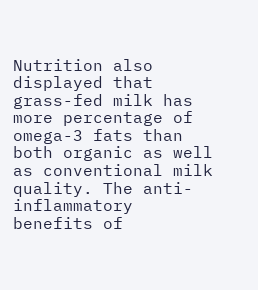Nutrition also displayed that grass-fed milk has more percentage of omega-3 fats than both organic as well as conventional milk quality. The anti-inflammatory benefits of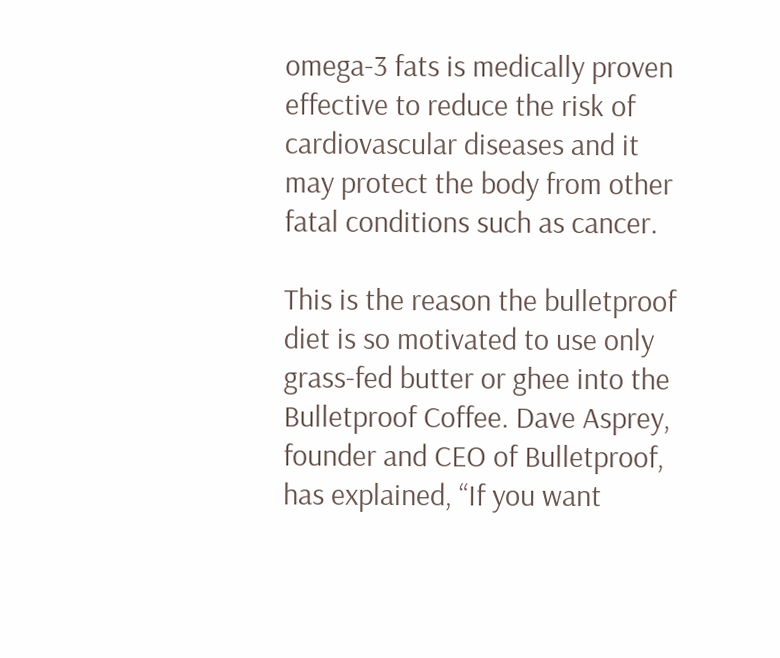omega-3 fats is medically proven effective to reduce the risk of cardiovascular diseases and it may protect the body from other fatal conditions such as cancer.

This is the reason the bulletproof diet is so motivated to use only grass-fed butter or ghee into the Bulletproof Coffee. Dave Asprey, founder and CEO of Bulletproof, has explained, “If you want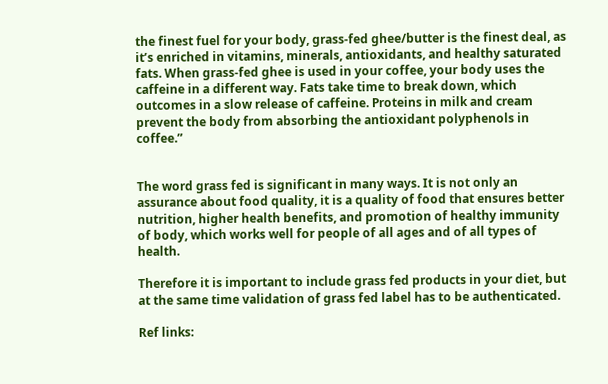the finest fuel for your body, grass-fed ghee/butter is the finest deal, as it’s enriched in vitamins, minerals, antioxidants, and healthy saturated fats. When grass-fed ghee is used in your coffee, your body uses the caffeine in a different way. Fats take time to break down, which outcomes in a slow release of caffeine. Proteins in milk and cream prevent the body from absorbing the antioxidant polyphenols in coffee.”


The word grass fed is significant in many ways. It is not only an assurance about food quality, it is a quality of food that ensures better nutrition, higher health benefits, and promotion of healthy immunity of body, which works well for people of all ages and of all types of health.

Therefore it is important to include grass fed products in your diet, but at the same time validation of grass fed label has to be authenticated.

Ref links: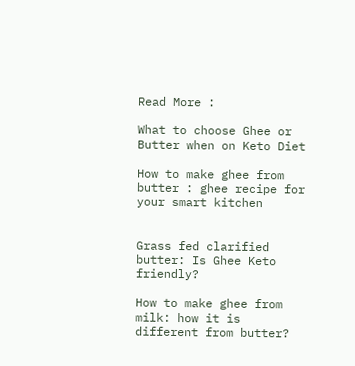Read More :

What to choose Ghee or Butter when on Keto Diet

How to make ghee from butter : ghee recipe for your smart kitchen


Grass fed clarified butter: Is Ghee Keto friendly?

How to make ghee from milk: how it is different from butter?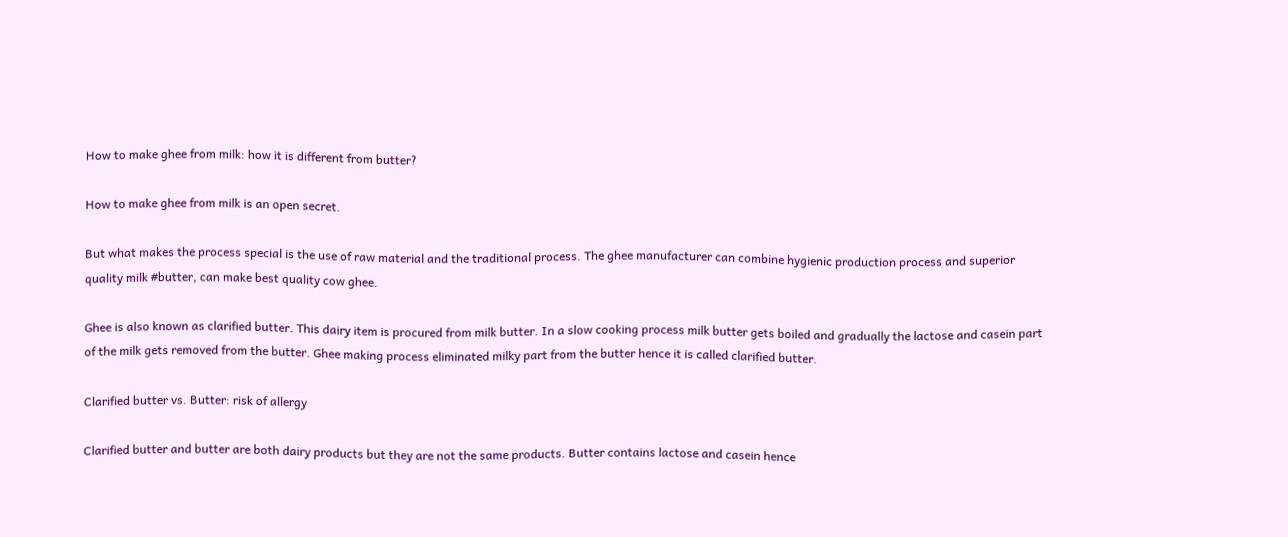How to make ghee from milk: how it is different from butter?

How to make ghee from milk is an open secret.

But what makes the process special is the use of raw material and the traditional process. The ghee manufacturer can combine hygienic production process and superior quality milk #butter, can make best quality cow ghee.

Ghee is also known as clarified butter. This dairy item is procured from milk butter. In a slow cooking process milk butter gets boiled and gradually the lactose and casein part of the milk gets removed from the butter. Ghee making process eliminated milky part from the butter hence it is called clarified butter.

Clarified butter vs. Butter: risk of allergy

Clarified butter and butter are both dairy products but they are not the same products. Butter contains lactose and casein hence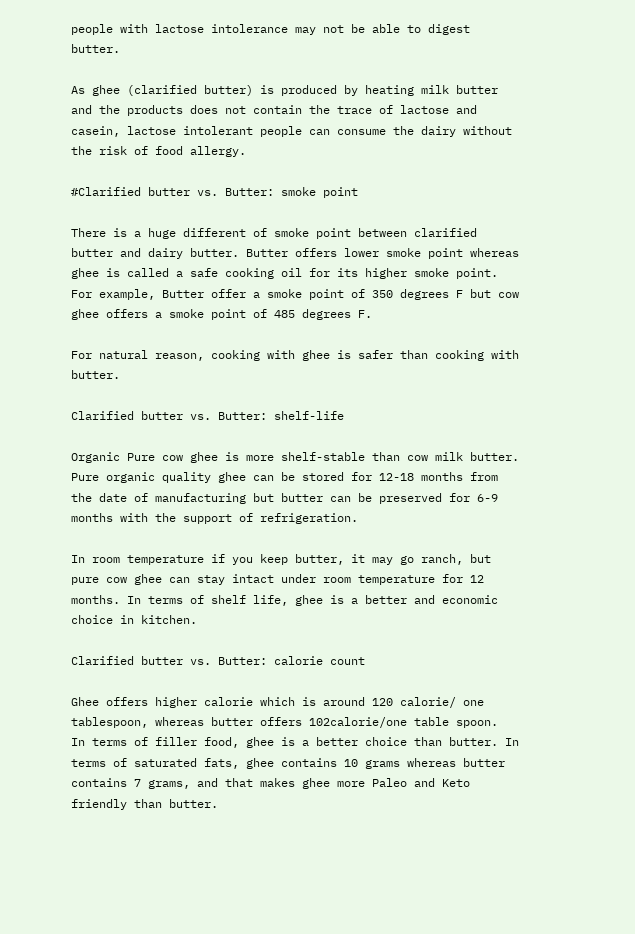people with lactose intolerance may not be able to digest butter.

As ghee (clarified butter) is produced by heating milk butter and the products does not contain the trace of lactose and casein, lactose intolerant people can consume the dairy without the risk of food allergy.

#Clarified butter vs. Butter: smoke point

There is a huge different of smoke point between clarified butter and dairy butter. Butter offers lower smoke point whereas ghee is called a safe cooking oil for its higher smoke point. For example, Butter offer a smoke point of 350 degrees F but cow ghee offers a smoke point of 485 degrees F.

For natural reason, cooking with ghee is safer than cooking with butter.

Clarified butter vs. Butter: shelf-life

Organic Pure cow ghee is more shelf-stable than cow milk butter. Pure organic quality ghee can be stored for 12-18 months from the date of manufacturing but butter can be preserved for 6-9 months with the support of refrigeration.

In room temperature if you keep butter, it may go ranch, but pure cow ghee can stay intact under room temperature for 12 months. In terms of shelf life, ghee is a better and economic choice in kitchen.

Clarified butter vs. Butter: calorie count

Ghee offers higher calorie which is around 120 calorie/ one tablespoon, whereas butter offers 102calorie/one table spoon.  In terms of filler food, ghee is a better choice than butter. In terms of saturated fats, ghee contains 10 grams whereas butter contains 7 grams, and that makes ghee more Paleo and Keto friendly than butter.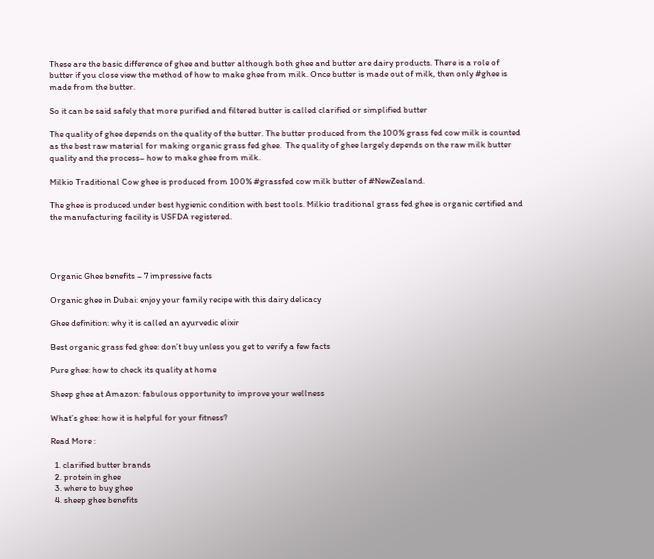These are the basic difference of ghee and butter although both ghee and butter are dairy products. There is a role of butter if you close view the method of how to make ghee from milk. Once butter is made out of milk, then only #ghee is made from the butter.

So it can be said safely that more purified and filtered butter is called clarified or simplified butter

The quality of ghee depends on the quality of the butter. The butter produced from the 100% grass fed cow milk is counted as the best raw material for making organic grass fed ghee.  The quality of ghee largely depends on the raw milk butter quality and the process– how to make ghee from milk.

Milkio Traditional Cow ghee is produced from 100% #grassfed cow milk butter of #NewZealand.

The ghee is produced under best hygienic condition with best tools. Milkio traditional grass fed ghee is organic certified and the manufacturing facility is USFDA registered.




Organic Ghee benefits – 7 impressive facts

Organic ghee in Dubai: enjoy your family recipe with this dairy delicacy

Ghee definition: why it is called an ayurvedic elixir

Best organic grass fed ghee: don’t buy unless you get to verify a few facts

Pure ghee: how to check its quality at home

Sheep ghee at Amazon: fabulous opportunity to improve your wellness

What’s ghee: how it is helpful for your fitness?

Read More :

  1. clarified butter brands
  2. protein in ghee
  3. where to buy ghee
  4. sheep ghee benefits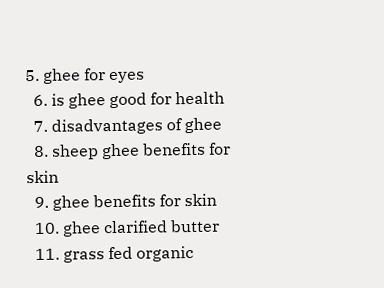5. ghee for eyes
  6. is ghee good for health
  7. disadvantages of ghee
  8. sheep ghee benefits for skin
  9. ghee benefits for skin
  10. ghee clarified butter
  11. grass fed organic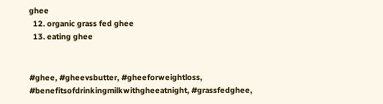ghee
  12. organic grass fed ghee
  13. eating ghee


#ghee, #gheevsbutter, #gheeforweightloss, #benefitsofdrinkingmilkwithgheeatnight, #grassfedghee,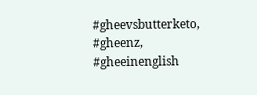#gheevsbutterketo, #gheenz, #gheeinenglish